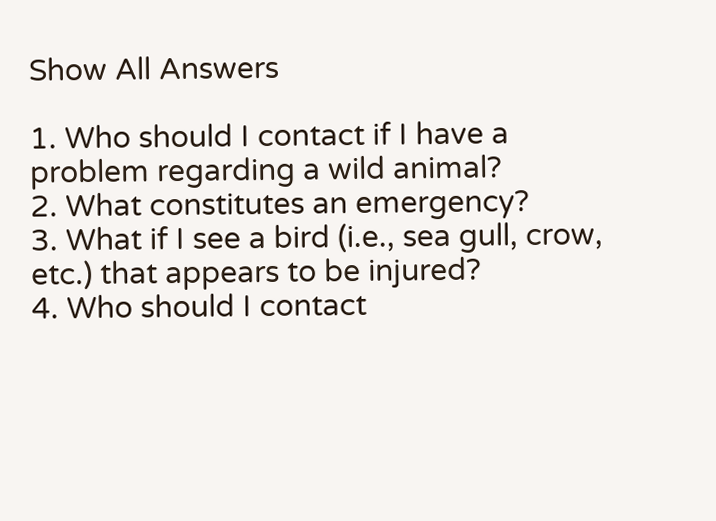Show All Answers

1. Who should I contact if I have a problem regarding a wild animal?
2. What constitutes an emergency?
3. What if I see a bird (i.e., sea gull, crow, etc.) that appears to be injured?
4. Who should I contact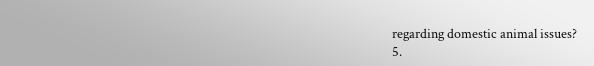regarding domestic animal issues?
5.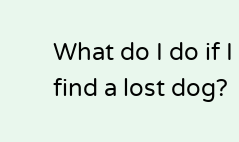What do I do if I find a lost dog?